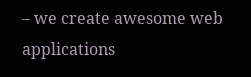– we create awesome web applications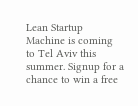Lean Startup Machine is coming to Tel Aviv this summer. Signup for a chance to win a free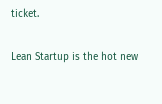ticket.

Lean Startup is the hot new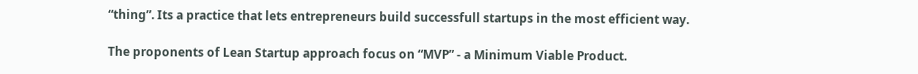“thing”. Its a practice that lets entrepreneurs build successfull startups in the most efficient way.

The proponents of Lean Startup approach focus on “MVP” - a Minimum Viable Product.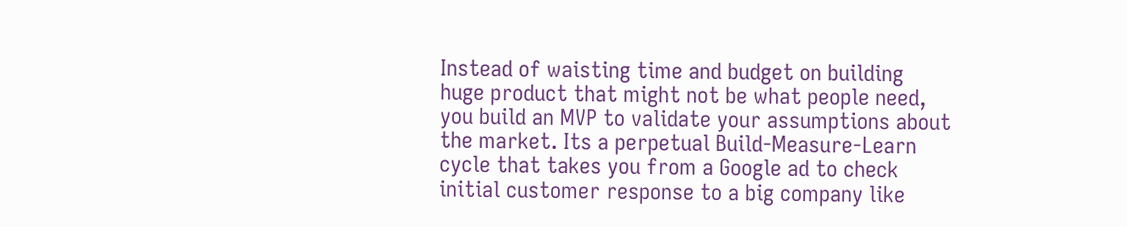Instead of waisting time and budget on building huge product that might not be what people need, you build an MVP to validate your assumptions about the market. Its a perpetual Build-Measure-Learn cycle that takes you from a Google ad to check initial customer response to a big company like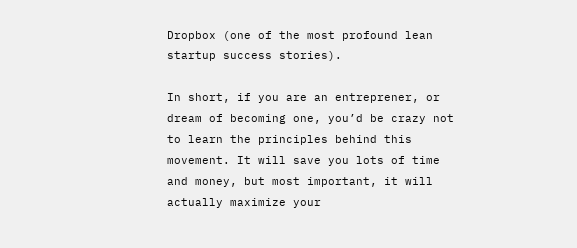Dropbox (one of the most profound lean startup success stories).

In short, if you are an entreprener, or dream of becoming one, you’d be crazy not to learn the principles behind this movement. It will save you lots of time and money, but most important, it will actually maximize your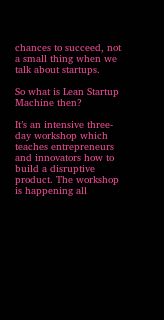chances to succeed, not a small thing when we talk about startups.

So what is Lean Startup Machine then?

It’s an intensive three-day workshop which teaches entrepreneurs and innovators how to build a disruptive product. The workshop is happening all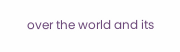over the world and its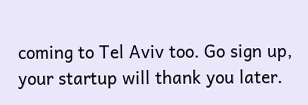coming to Tel Aviv too. Go sign up, your startup will thank you later.